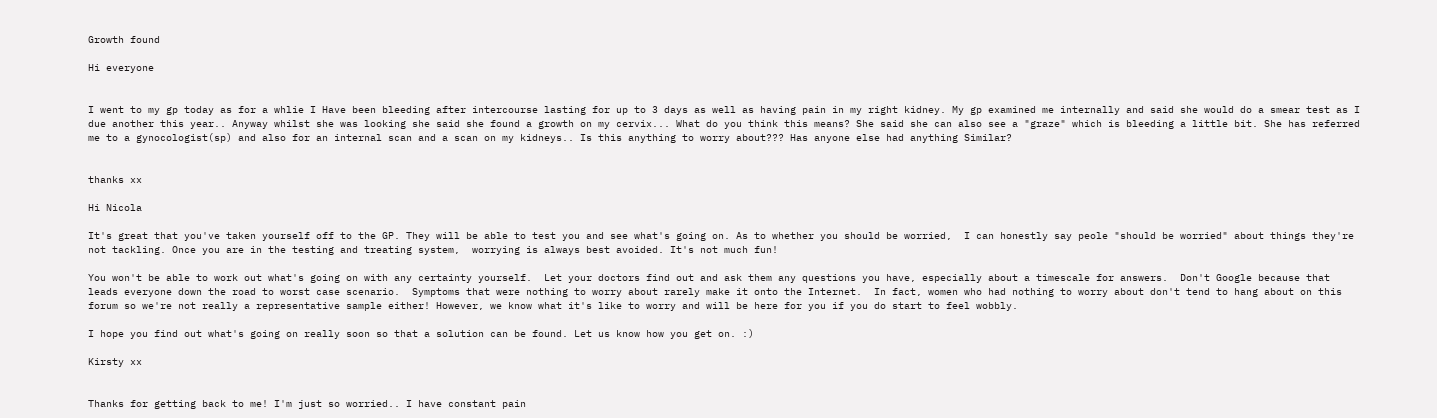Growth found

Hi everyone


I went to my gp today as for a whlie I Have been bleeding after intercourse lasting for up to 3 days as well as having pain in my right kidney. My gp examined me internally and said she would do a smear test as I due another this year.. Anyway whilst she was looking she said she found a growth on my cervix... What do you think this means? She said she can also see a "graze" which is bleeding a little bit. She has referred me to a gynocologist(sp) and also for an internal scan and a scan on my kidneys.. Is this anything to worry about??? Has anyone else had anything Similar?


thanks xx

Hi Nicola

It's great that you've taken yourself off to the GP. They will be able to test you and see what's going on. As to whether you should be worried,  I can honestly say peole "should be worried" about things they're not tackling. Once you are in the testing and treating system,  worrying is always best avoided. It's not much fun!

You won't be able to work out what's going on with any certainty yourself.  Let your doctors find out and ask them any questions you have, especially about a timescale for answers.  Don't Google because that leads everyone down the road to worst case scenario.  Symptoms that were nothing to worry about rarely make it onto the Internet.  In fact, women who had nothing to worry about don't tend to hang about on this forum so we're not really a representative sample either! However, we know what it's like to worry and will be here for you if you do start to feel wobbly.

I hope you find out what's going on really soon so that a solution can be found. Let us know how you get on. :)

Kirsty xx


Thanks for getting back to me! I'm just so worried.. I have constant pain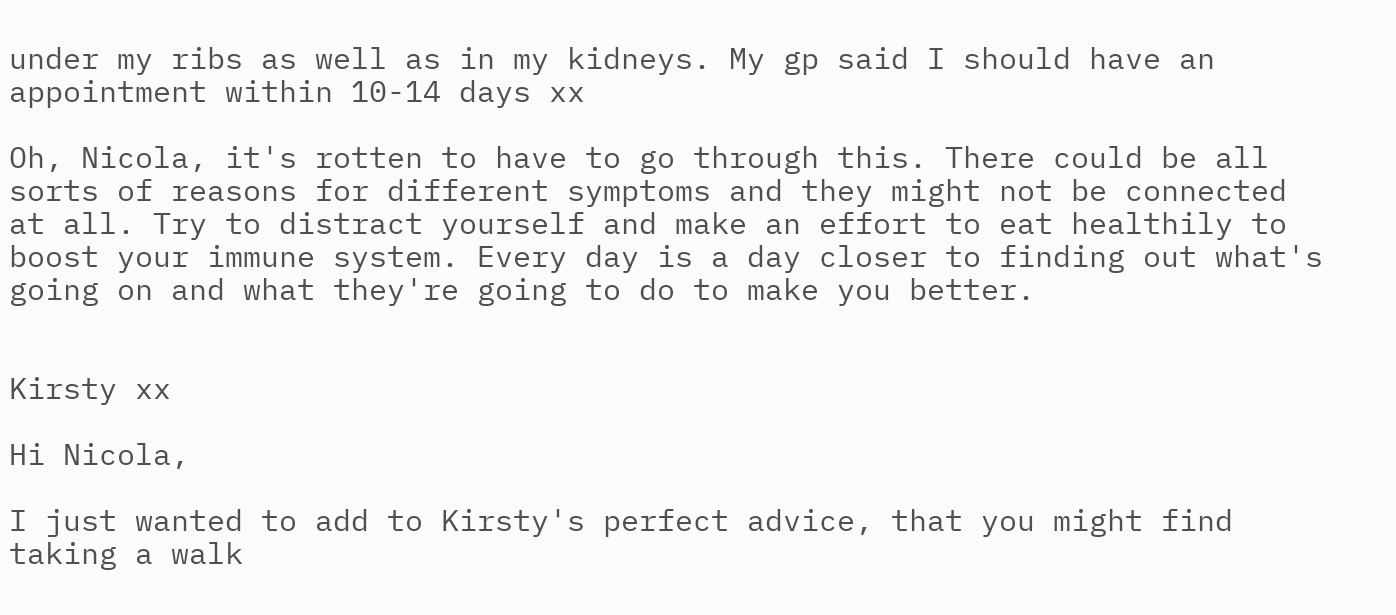under my ribs as well as in my kidneys. My gp said I should have an appointment within 10-14 days xx

Oh, Nicola, it's rotten to have to go through this. There could be all sorts of reasons for different symptoms and they might not be connected at all. Try to distract yourself and make an effort to eat healthily to boost your immune system. Every day is a day closer to finding out what's going on and what they're going to do to make you better.


Kirsty xx

Hi Nicola,

I just wanted to add to Kirsty's perfect advice, that you might find taking a walk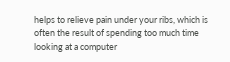helps to relieve pain under your ribs, which is often the result of spending too much time looking at a computer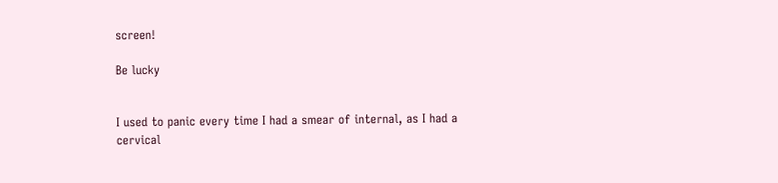screen!

Be lucky


I used to panic every time I had a smear of internal, as I had a cervical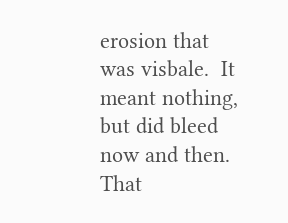erosion that was visbale.  It meant nothing, but did bleed now and then.  That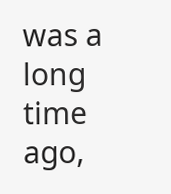was a long time ago,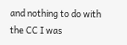and nothing to do with the CC I was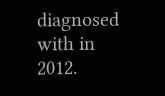diagnosed with in 2012.